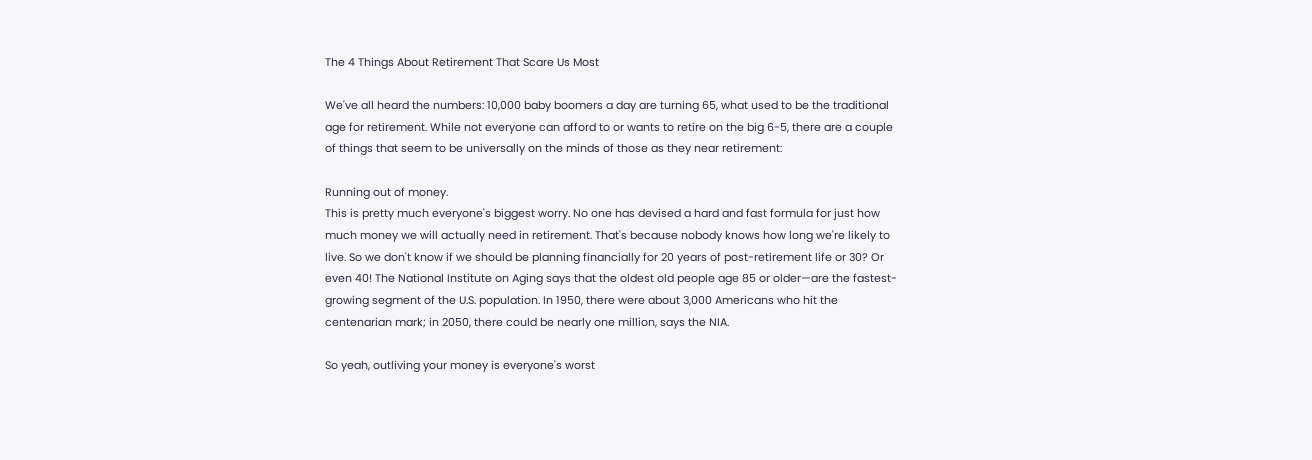The 4 Things About Retirement That Scare Us Most

We've all heard the numbers: 10,000 baby boomers a day are turning 65, what used to be the traditional age for retirement. While not everyone can afford to or wants to retire on the big 6-5, there are a couple of things that seem to be universally on the minds of those as they near retirement:

Running out of money.
This is pretty much everyone's biggest worry. No one has devised a hard and fast formula for just how much money we will actually need in retirement. That's because nobody knows how long we're likely to live. So we don't know if we should be planning financially for 20 years of post-retirement life or 30? Or even 40! The National Institute on Aging says that the oldest old people age 85 or older—are the fastest-growing segment of the U.S. population. In 1950, there were about 3,000 Americans who hit the centenarian mark; in 2050, there could be nearly one million, says the NIA.

So yeah, outliving your money is everyone's worst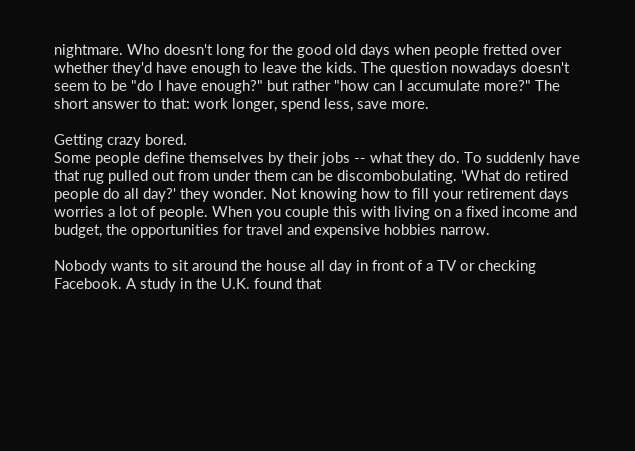nightmare. Who doesn't long for the good old days when people fretted over whether they'd have enough to leave the kids. The question nowadays doesn't seem to be "do I have enough?" but rather "how can I accumulate more?" The short answer to that: work longer, spend less, save more.

Getting crazy bored.
Some people define themselves by their jobs -- what they do. To suddenly have that rug pulled out from under them can be discombobulating. 'What do retired people do all day?' they wonder. Not knowing how to fill your retirement days worries a lot of people. When you couple this with living on a fixed income and budget, the opportunities for travel and expensive hobbies narrow.

Nobody wants to sit around the house all day in front of a TV or checking Facebook. A study in the U.K. found that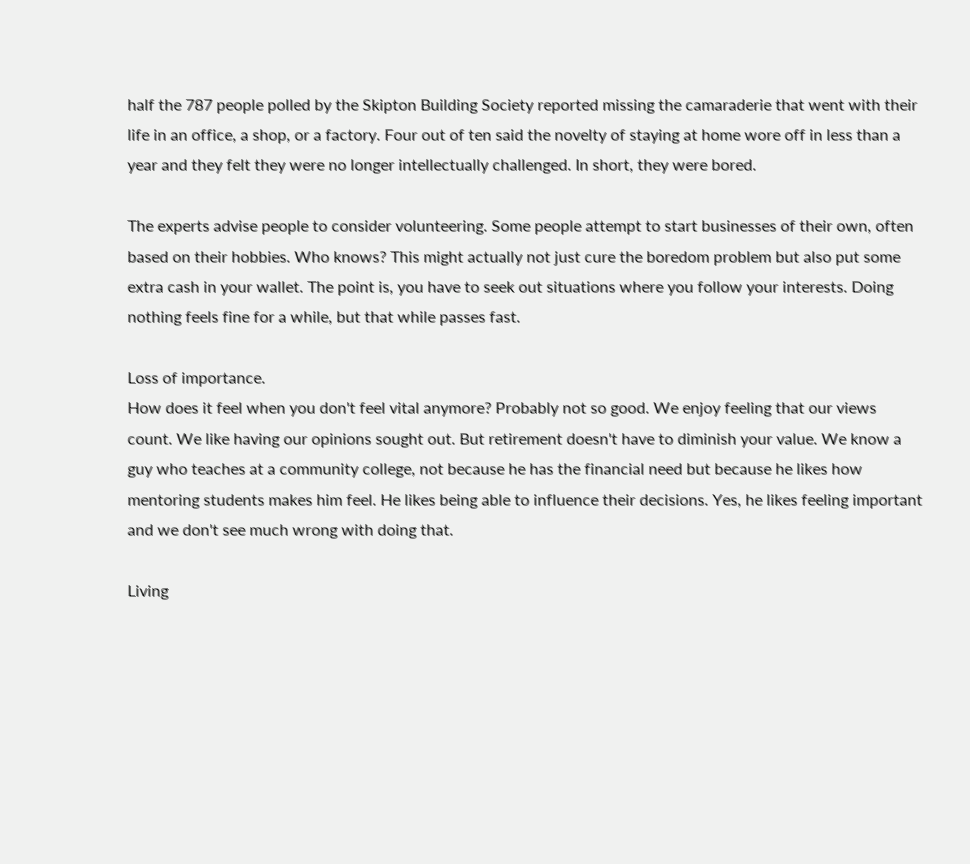half the 787 people polled by the Skipton Building Society reported missing the camaraderie that went with their life in an office, a shop, or a factory. Four out of ten said the novelty of staying at home wore off in less than a year and they felt they were no longer intellectually challenged. In short, they were bored.

The experts advise people to consider volunteering. Some people attempt to start businesses of their own, often based on their hobbies. Who knows? This might actually not just cure the boredom problem but also put some extra cash in your wallet. The point is, you have to seek out situations where you follow your interests. Doing nothing feels fine for a while, but that while passes fast.

Loss of importance.
How does it feel when you don't feel vital anymore? Probably not so good. We enjoy feeling that our views count. We like having our opinions sought out. But retirement doesn't have to diminish your value. We know a guy who teaches at a community college, not because he has the financial need but because he likes how mentoring students makes him feel. He likes being able to influence their decisions. Yes, he likes feeling important and we don't see much wrong with doing that.

Living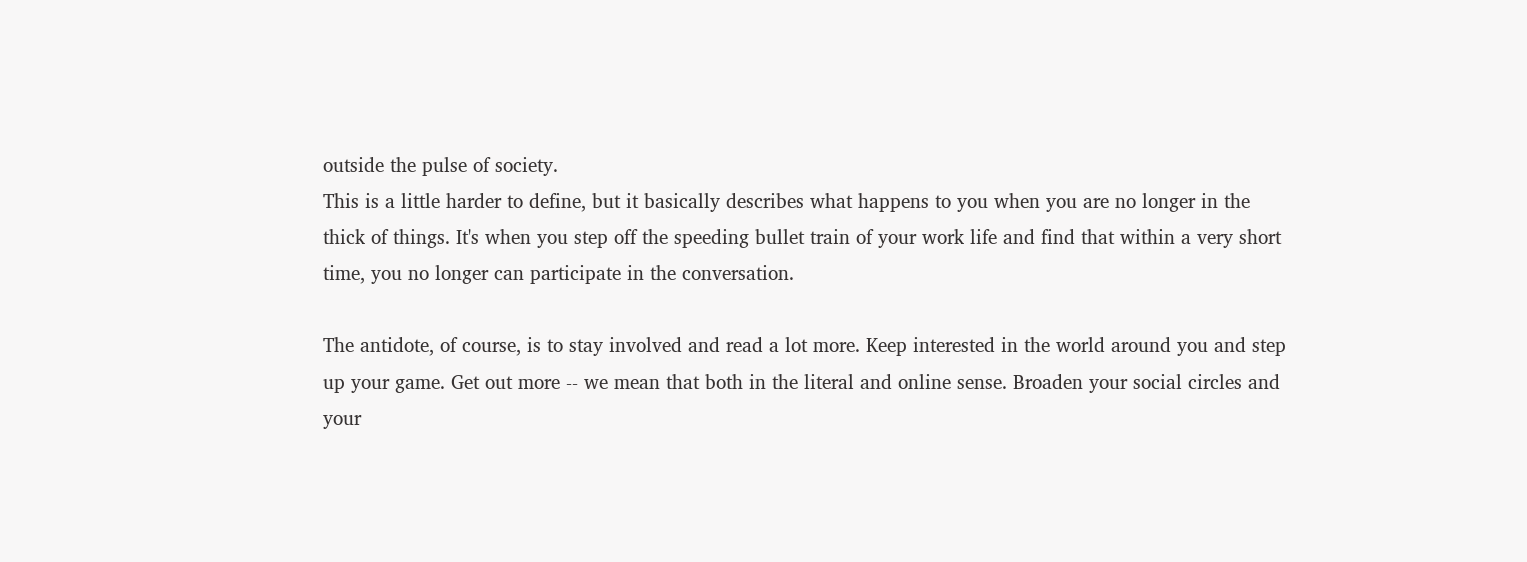outside the pulse of society.
This is a little harder to define, but it basically describes what happens to you when you are no longer in the thick of things. It's when you step off the speeding bullet train of your work life and find that within a very short time, you no longer can participate in the conversation.

The antidote, of course, is to stay involved and read a lot more. Keep interested in the world around you and step up your game. Get out more -- we mean that both in the literal and online sense. Broaden your social circles and your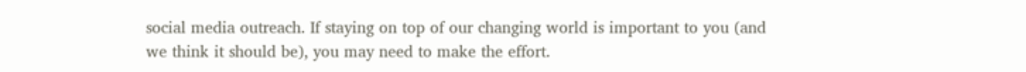social media outreach. If staying on top of our changing world is important to you (and we think it should be), you may need to make the effort.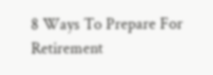8 Ways To Prepare For Retirement